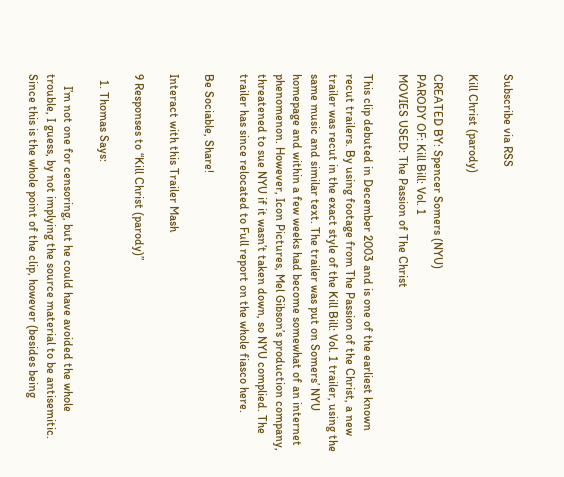Subscribe via RSS

Kill Christ (parody)

CREATED BY: Spencer Somers (NYU)
PARODY OF: Kill Bill: Vol. 1
MOVIES USED: The Passion of The Christ

This clip debuted in December 2003 and is one of the earliest known recut trailers. By using footage from The Passion of the Christ, a new trailer was recut in the exact style of the Kill Bill: Vol. 1 trailer, using the same music and similar text. The trailer was put on Somers’ NYU homepage and within a few weeks had become somewhat of an internet phenomenon. However, Icon Pictures, Mel Gibson’s production company, threatened to sue NYU if it wasn’t taken down, so NYU complied. The trailer has since relocated to Full report on the whole fiasco here.

Be Sociable, Share!

Interact with this Trailer Mash

9 Responses to “Kill Christ (parody)”

  1. Thomas Says:

    I’m not one for censoring, but he could have avoided the whole trouble, I guess, by not implying the source material to be antisemitic. Since this is the whole point of the clip, however (besides being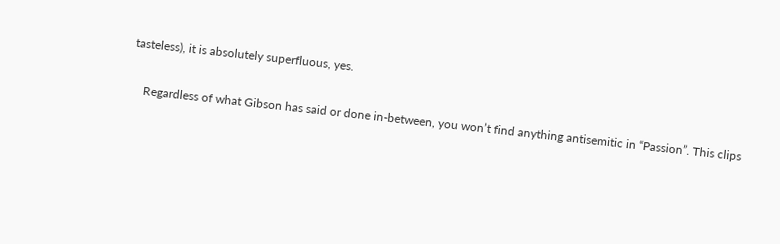tasteless), it is absolutely superfluous, yes.

    Regardless of what Gibson has said or done in-between, you won’t find anything antisemitic in “Passion”. This clips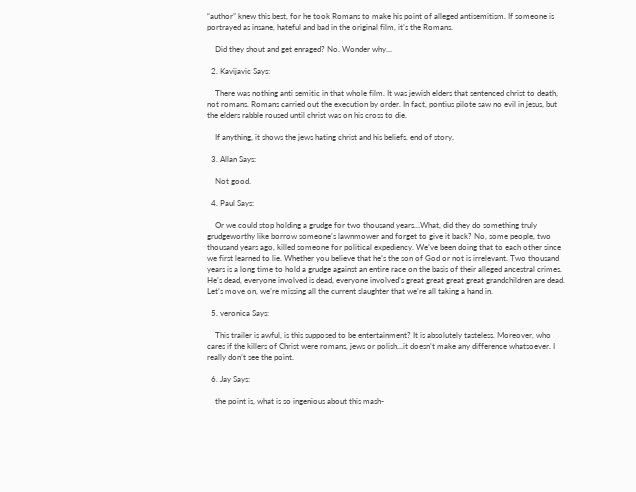“author” knew this best, for he took Romans to make his point of alleged antisemitism. If someone is portrayed as insane, hateful and bad in the original film, it’s the Romans.

    Did they shout and get enraged? No. Wonder why…

  2. Kavijavic Says:

    There was nothing anti semitic in that whole film. It was jewish elders that sentenced christ to death, not romans. Romans carried out the execution by order. In fact, pontius pilote saw no evil in jesus, but the elders rabble roused until christ was on his cross to die.

    If anything, it shows the jews hating christ and his beliefs. end of story.

  3. Allan Says:

    Not good.

  4. Paul Says:

    Or we could stop holding a grudge for two thousand years…What, did they do something truly grudgeworthy like borrow someone’s lawnmower and forget to give it back? No, some people, two thousand years ago, killed someone for political expediency. We’ve been doing that to each other since we first learned to lie. Whether you believe that he’s the son of God or not is irrelevant. Two thousand years is a long time to hold a grudge against an entire race on the basis of their alleged ancestral crimes. He’s dead, everyone involved is dead, everyone involved’s great great great great grandchildren are dead. Let’s move on, we’re missing all the current slaughter that we’re all taking a hand in.

  5. veronica Says:

    This trailer is awful, is this supposed to be entertainment? It is absolutely tasteless. Moreover, who cares if the killers of Christ were romans, jews or polish…it doesn’t make any difference whatsoever. I really don’t see the point.

  6. Jay Says:

    the point is, what is so ingenious about this mash-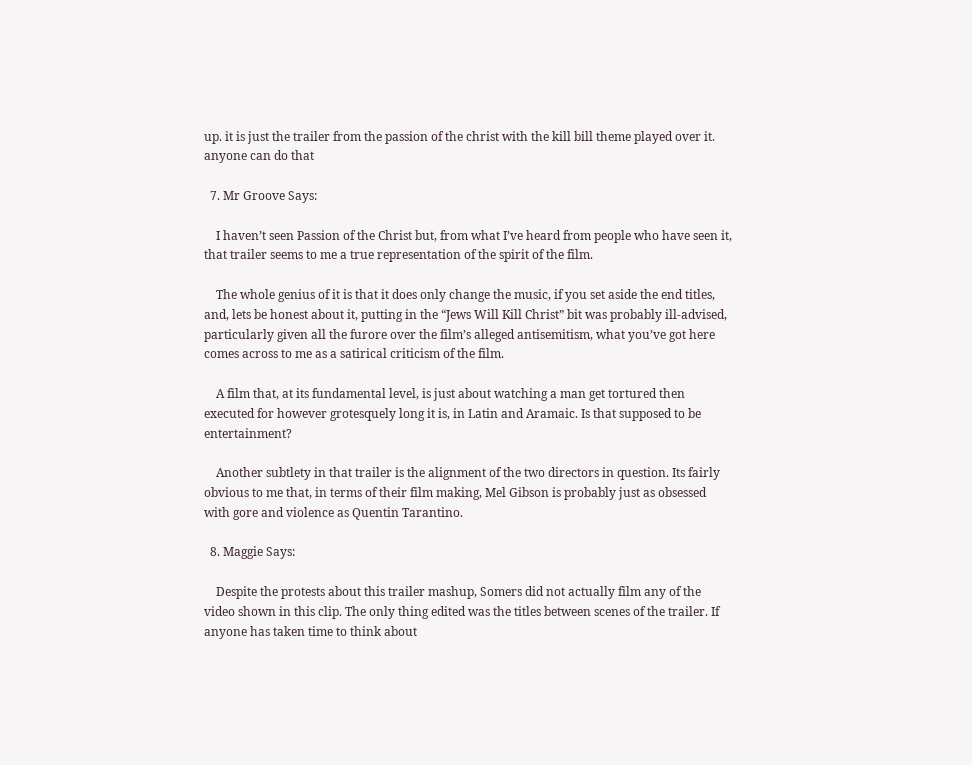up. it is just the trailer from the passion of the christ with the kill bill theme played over it. anyone can do that

  7. Mr Groove Says:

    I haven’t seen Passion of the Christ but, from what I’ve heard from people who have seen it, that trailer seems to me a true representation of the spirit of the film.

    The whole genius of it is that it does only change the music, if you set aside the end titles, and, lets be honest about it, putting in the “Jews Will Kill Christ” bit was probably ill-advised, particularly given all the furore over the film’s alleged antisemitism, what you’ve got here comes across to me as a satirical criticism of the film.

    A film that, at its fundamental level, is just about watching a man get tortured then executed for however grotesquely long it is, in Latin and Aramaic. Is that supposed to be entertainment?

    Another subtlety in that trailer is the alignment of the two directors in question. Its fairly obvious to me that, in terms of their film making, Mel Gibson is probably just as obsessed with gore and violence as Quentin Tarantino.

  8. Maggie Says:

    Despite the protests about this trailer mashup, Somers did not actually film any of the video shown in this clip. The only thing edited was the titles between scenes of the trailer. If anyone has taken time to think about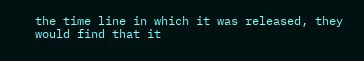the time line in which it was released, they would find that it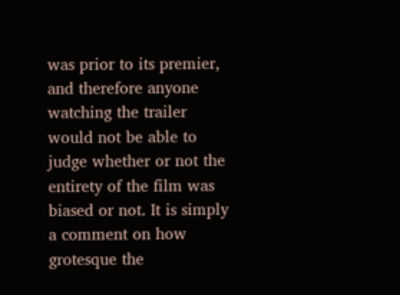was prior to its premier, and therefore anyone watching the trailer would not be able to judge whether or not the entirety of the film was biased or not. It is simply a comment on how grotesque the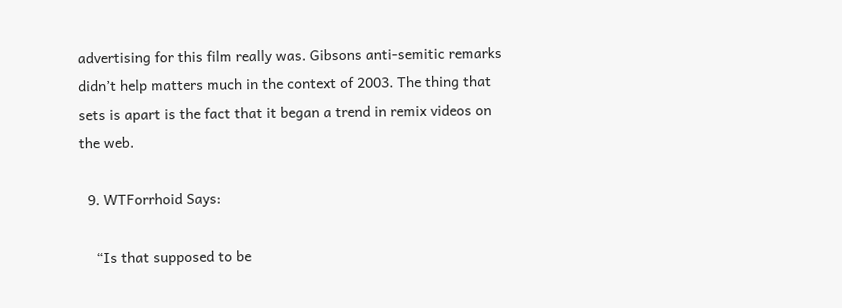advertising for this film really was. Gibsons anti-semitic remarks didn’t help matters much in the context of 2003. The thing that sets is apart is the fact that it began a trend in remix videos on the web.

  9. WTForrhoid Says:

    “Is that supposed to be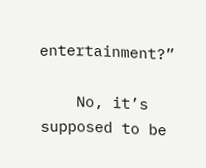entertainment?”

    No, it’s supposed to be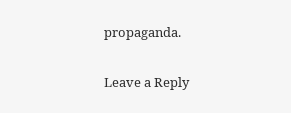propaganda.

Leave a Reply